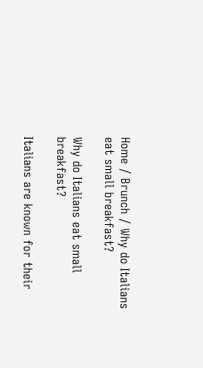Home / Brunch / Why do Italians eat small breakfast?

Why do Italians eat small breakfast?

Italians are known for their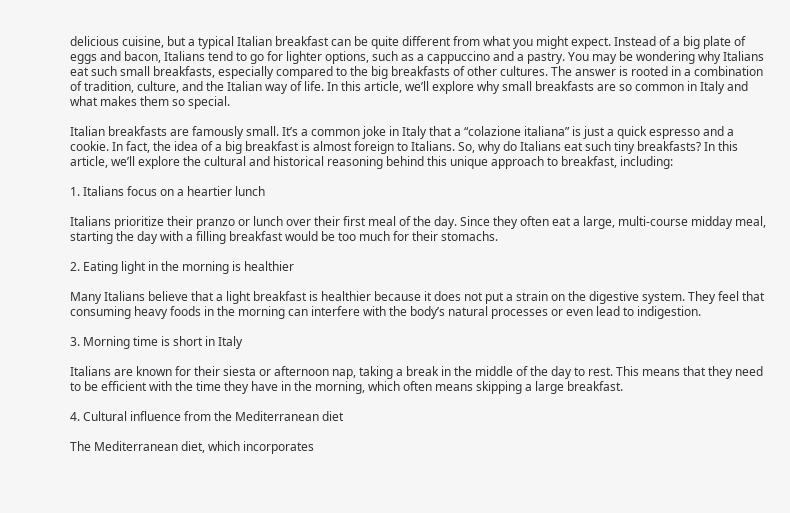delicious cuisine, but a typical Italian breakfast can be quite different from what you might expect. Instead of a big plate of eggs and bacon, Italians tend to go for lighter options, such as a cappuccino and a pastry. You may be wondering why Italians eat such small breakfasts, especially compared to the big breakfasts of other cultures. The answer is rooted in a combination of tradition, culture, and the Italian way of life. In this article, we’ll explore why small breakfasts are so common in Italy and what makes them so special.

Italian breakfasts are famously small. It’s a common joke in Italy that a “colazione italiana” is just a quick espresso and a cookie. In fact, the idea of a big breakfast is almost foreign to Italians. So, why do Italians eat such tiny breakfasts? In this article, we’ll explore the cultural and historical reasoning behind this unique approach to breakfast, including:

1. Italians focus on a heartier lunch

Italians prioritize their pranzo or lunch over their first meal of the day. Since they often eat a large, multi-course midday meal, starting the day with a filling breakfast would be too much for their stomachs.

2. Eating light in the morning is healthier

Many Italians believe that a light breakfast is healthier because it does not put a strain on the digestive system. They feel that consuming heavy foods in the morning can interfere with the body’s natural processes or even lead to indigestion.

3. Morning time is short in Italy

Italians are known for their siesta or afternoon nap, taking a break in the middle of the day to rest. This means that they need to be efficient with the time they have in the morning, which often means skipping a large breakfast.

4. Cultural influence from the Mediterranean diet

The Mediterranean diet, which incorporates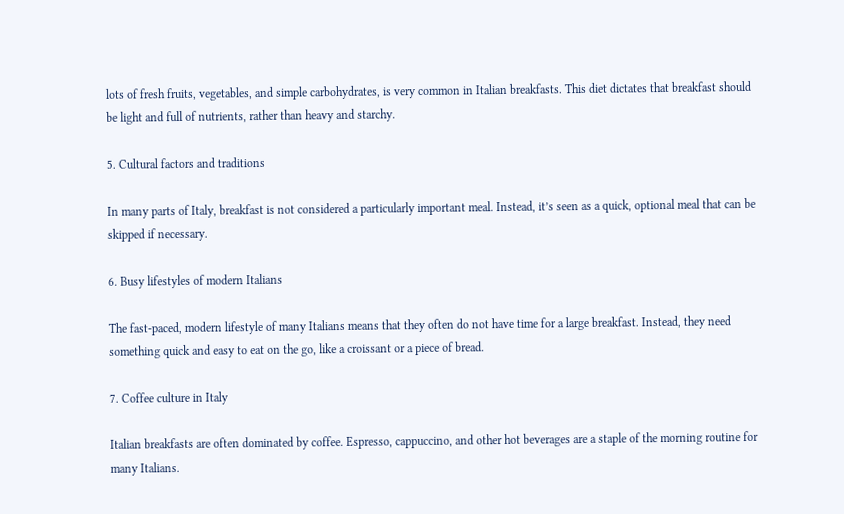lots of fresh fruits, vegetables, and simple carbohydrates, is very common in Italian breakfasts. This diet dictates that breakfast should be light and full of nutrients, rather than heavy and starchy.

5. Cultural factors and traditions

In many parts of Italy, breakfast is not considered a particularly important meal. Instead, it’s seen as a quick, optional meal that can be skipped if necessary.

6. Busy lifestyles of modern Italians

The fast-paced, modern lifestyle of many Italians means that they often do not have time for a large breakfast. Instead, they need something quick and easy to eat on the go, like a croissant or a piece of bread.

7. Coffee culture in Italy

Italian breakfasts are often dominated by coffee. Espresso, cappuccino, and other hot beverages are a staple of the morning routine for many Italians.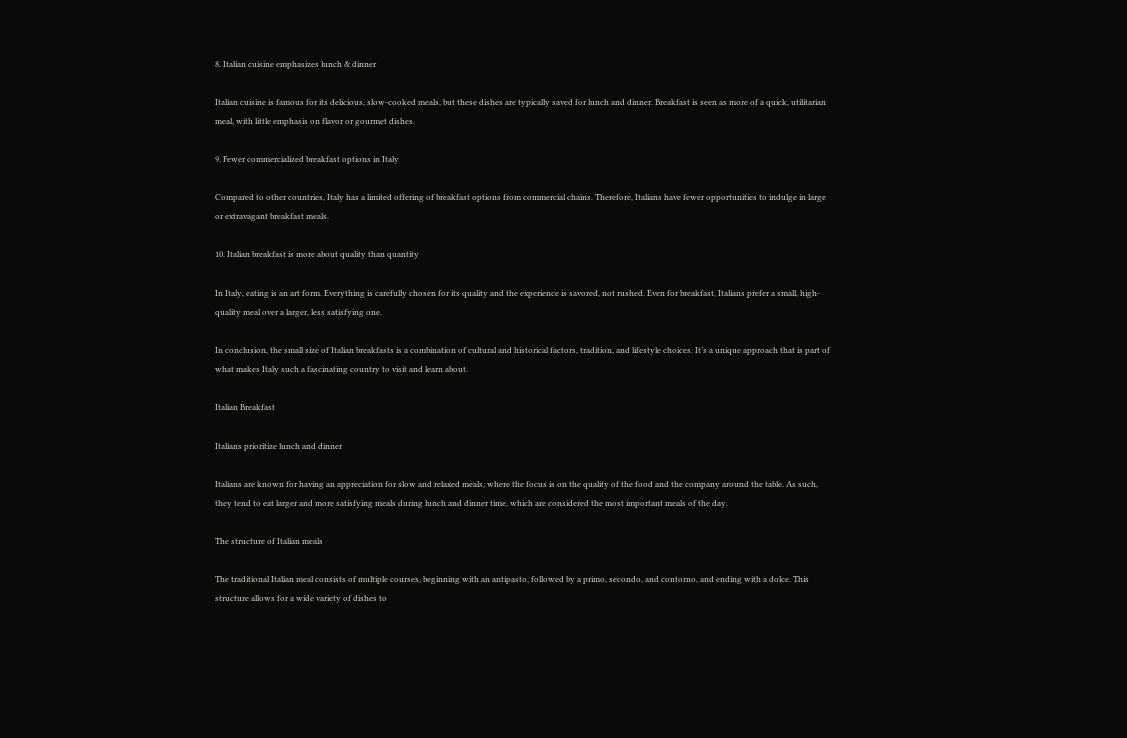8. Italian cuisine emphasizes lunch & dinner

Italian cuisine is famous for its delicious, slow-cooked meals, but these dishes are typically saved for lunch and dinner. Breakfast is seen as more of a quick, utilitarian meal, with little emphasis on flavor or gourmet dishes.

9. Fewer commercialized breakfast options in Italy

Compared to other countries, Italy has a limited offering of breakfast options from commercial chains. Therefore, Italians have fewer opportunities to indulge in large or extravagant breakfast meals.

10. Italian breakfast is more about quality than quantity

In Italy, eating is an art form. Everything is carefully chosen for its quality and the experience is savored, not rushed. Even for breakfast, Italians prefer a small, high-quality meal over a larger, less satisfying one.

In conclusion, the small size of Italian breakfasts is a combination of cultural and historical factors, tradition, and lifestyle choices. It’s a unique approach that is part of what makes Italy such a fascinating country to visit and learn about.

Italian Breakfast

Italians prioritize lunch and dinner

Italians are known for having an appreciation for slow and relaxed meals, where the focus is on the quality of the food and the company around the table. As such, they tend to eat larger and more satisfying meals during lunch and dinner time, which are considered the most important meals of the day.

The structure of Italian meals

The traditional Italian meal consists of multiple courses, beginning with an antipasto, followed by a primo, secondo, and contorno, and ending with a dolce. This structure allows for a wide variety of dishes to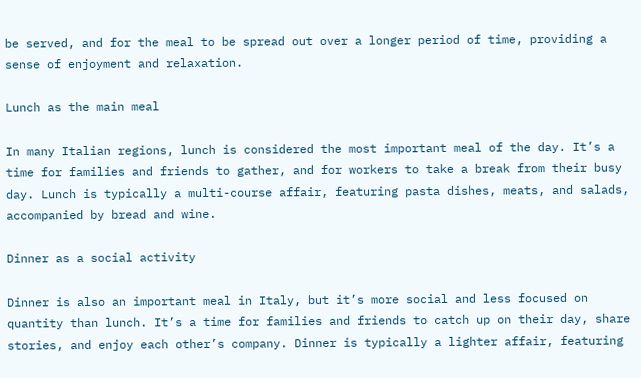be served, and for the meal to be spread out over a longer period of time, providing a sense of enjoyment and relaxation.

Lunch as the main meal

In many Italian regions, lunch is considered the most important meal of the day. It’s a time for families and friends to gather, and for workers to take a break from their busy day. Lunch is typically a multi-course affair, featuring pasta dishes, meats, and salads, accompanied by bread and wine.

Dinner as a social activity

Dinner is also an important meal in Italy, but it’s more social and less focused on quantity than lunch. It’s a time for families and friends to catch up on their day, share stories, and enjoy each other’s company. Dinner is typically a lighter affair, featuring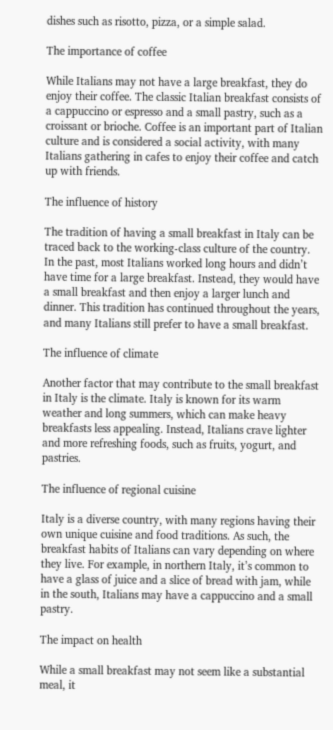dishes such as risotto, pizza, or a simple salad.

The importance of coffee

While Italians may not have a large breakfast, they do enjoy their coffee. The classic Italian breakfast consists of a cappuccino or espresso and a small pastry, such as a croissant or brioche. Coffee is an important part of Italian culture and is considered a social activity, with many Italians gathering in cafes to enjoy their coffee and catch up with friends.

The influence of history

The tradition of having a small breakfast in Italy can be traced back to the working-class culture of the country. In the past, most Italians worked long hours and didn’t have time for a large breakfast. Instead, they would have a small breakfast and then enjoy a larger lunch and dinner. This tradition has continued throughout the years, and many Italians still prefer to have a small breakfast.

The influence of climate

Another factor that may contribute to the small breakfast in Italy is the climate. Italy is known for its warm weather and long summers, which can make heavy breakfasts less appealing. Instead, Italians crave lighter and more refreshing foods, such as fruits, yogurt, and pastries.

The influence of regional cuisine

Italy is a diverse country, with many regions having their own unique cuisine and food traditions. As such, the breakfast habits of Italians can vary depending on where they live. For example, in northern Italy, it’s common to have a glass of juice and a slice of bread with jam, while in the south, Italians may have a cappuccino and a small pastry.

The impact on health

While a small breakfast may not seem like a substantial meal, it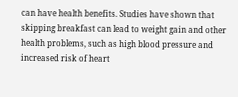can have health benefits. Studies have shown that skipping breakfast can lead to weight gain and other health problems, such as high blood pressure and increased risk of heart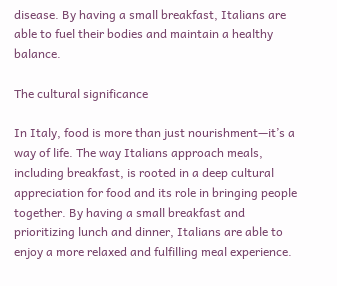disease. By having a small breakfast, Italians are able to fuel their bodies and maintain a healthy balance.

The cultural significance

In Italy, food is more than just nourishment—it’s a way of life. The way Italians approach meals, including breakfast, is rooted in a deep cultural appreciation for food and its role in bringing people together. By having a small breakfast and prioritizing lunch and dinner, Italians are able to enjoy a more relaxed and fulfilling meal experience.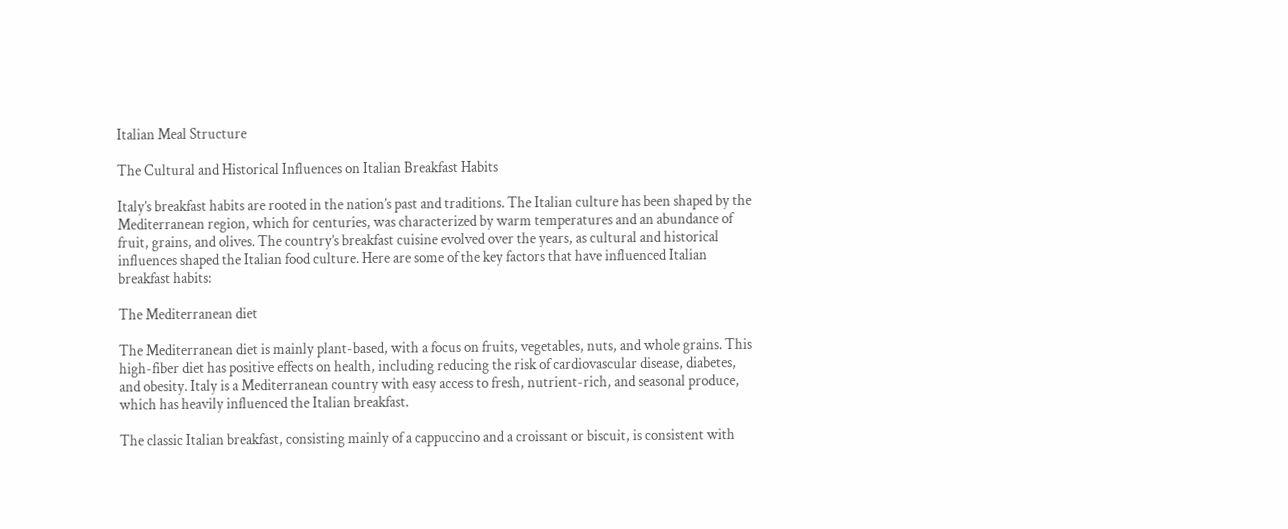Italian Meal Structure

The Cultural and Historical Influences on Italian Breakfast Habits

Italy’s breakfast habits are rooted in the nation’s past and traditions. The Italian culture has been shaped by the Mediterranean region, which for centuries, was characterized by warm temperatures and an abundance of fruit, grains, and olives. The country’s breakfast cuisine evolved over the years, as cultural and historical influences shaped the Italian food culture. Here are some of the key factors that have influenced Italian breakfast habits:

The Mediterranean diet

The Mediterranean diet is mainly plant-based, with a focus on fruits, vegetables, nuts, and whole grains. This high-fiber diet has positive effects on health, including reducing the risk of cardiovascular disease, diabetes, and obesity. Italy is a Mediterranean country with easy access to fresh, nutrient-rich, and seasonal produce, which has heavily influenced the Italian breakfast.

The classic Italian breakfast, consisting mainly of a cappuccino and a croissant or biscuit, is consistent with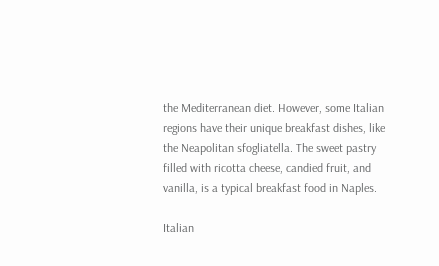the Mediterranean diet. However, some Italian regions have their unique breakfast dishes, like the Neapolitan sfogliatella. The sweet pastry filled with ricotta cheese, candied fruit, and vanilla, is a typical breakfast food in Naples.

Italian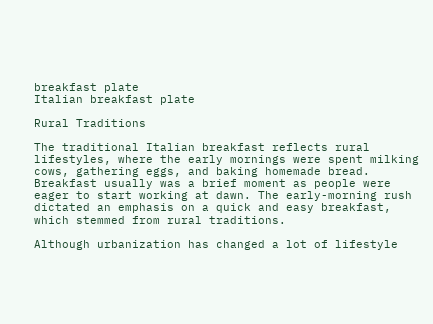breakfast plate
Italian breakfast plate

Rural Traditions

The traditional Italian breakfast reflects rural lifestyles, where the early mornings were spent milking cows, gathering eggs, and baking homemade bread. Breakfast usually was a brief moment as people were eager to start working at dawn. The early-morning rush dictated an emphasis on a quick and easy breakfast, which stemmed from rural traditions.

Although urbanization has changed a lot of lifestyle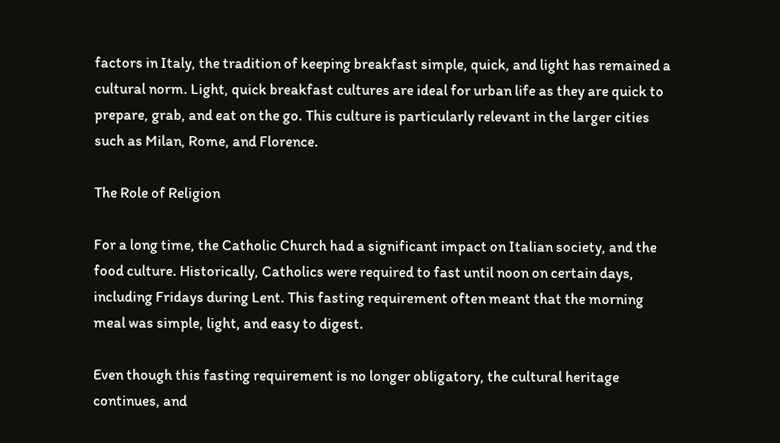factors in Italy, the tradition of keeping breakfast simple, quick, and light has remained a cultural norm. Light, quick breakfast cultures are ideal for urban life as they are quick to prepare, grab, and eat on the go. This culture is particularly relevant in the larger cities such as Milan, Rome, and Florence.

The Role of Religion

For a long time, the Catholic Church had a significant impact on Italian society, and the food culture. Historically, Catholics were required to fast until noon on certain days, including Fridays during Lent. This fasting requirement often meant that the morning meal was simple, light, and easy to digest.

Even though this fasting requirement is no longer obligatory, the cultural heritage continues, and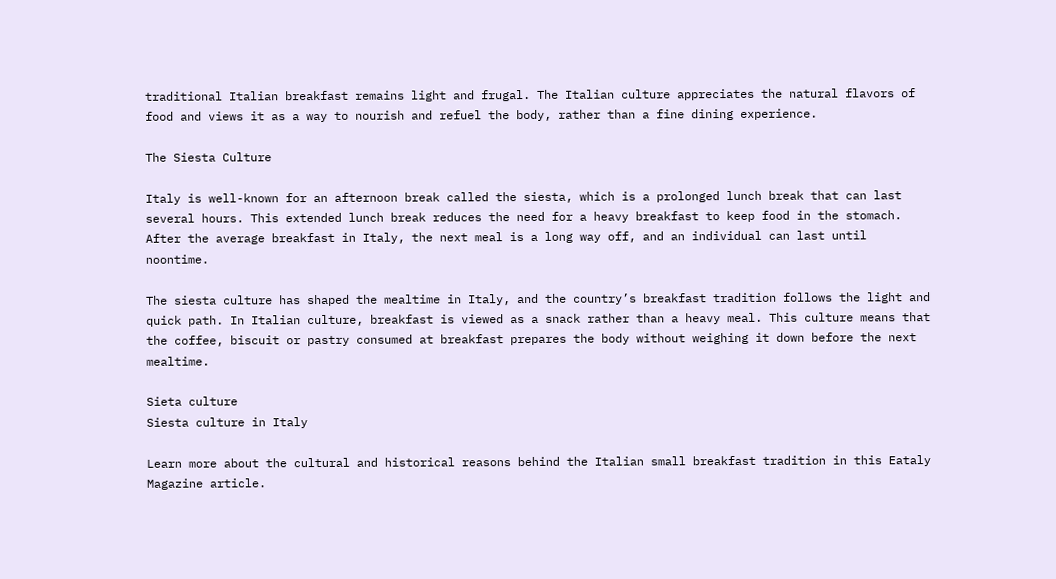traditional Italian breakfast remains light and frugal. The Italian culture appreciates the natural flavors of food and views it as a way to nourish and refuel the body, rather than a fine dining experience.

The Siesta Culture

Italy is well-known for an afternoon break called the siesta, which is a prolonged lunch break that can last several hours. This extended lunch break reduces the need for a heavy breakfast to keep food in the stomach. After the average breakfast in Italy, the next meal is a long way off, and an individual can last until noontime.

The siesta culture has shaped the mealtime in Italy, and the country’s breakfast tradition follows the light and quick path. In Italian culture, breakfast is viewed as a snack rather than a heavy meal. This culture means that the coffee, biscuit or pastry consumed at breakfast prepares the body without weighing it down before the next mealtime.

Sieta culture
Siesta culture in Italy

Learn more about the cultural and historical reasons behind the Italian small breakfast tradition in this Eataly Magazine article.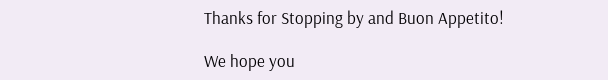Thanks for Stopping by and Buon Appetito!

We hope you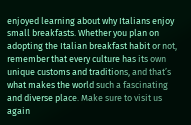enjoyed learning about why Italians enjoy small breakfasts. Whether you plan on adopting the Italian breakfast habit or not, remember that every culture has its own unique customs and traditions, and that’s what makes the world such a fascinating and diverse place. Make sure to visit us again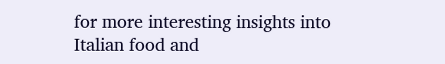for more interesting insights into Italian food and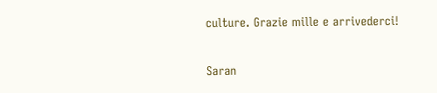culture. Grazie mille e arrivederci!

Saran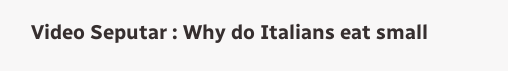Video Seputar : Why do Italians eat small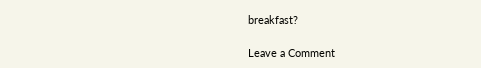breakfast?

Leave a Comment